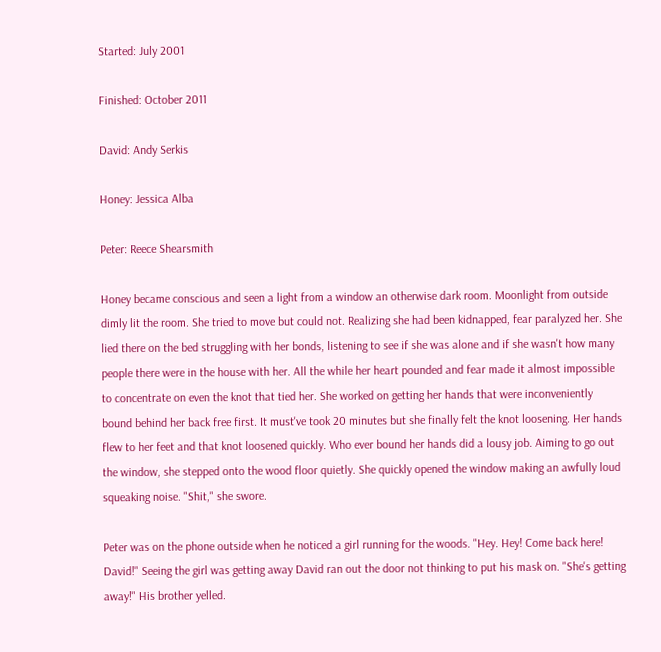Started: July 2001

Finished: October 2011

David: Andy Serkis

Honey: Jessica Alba

Peter: Reece Shearsmith

Honey became conscious and seen a light from a window an otherwise dark room. Moonlight from outside dimly lit the room. She tried to move but could not. Realizing she had been kidnapped, fear paralyzed her. She lied there on the bed struggling with her bonds, listening to see if she was alone and if she wasn't how many people there were in the house with her. All the while her heart pounded and fear made it almost impossible to concentrate on even the knot that tied her. She worked on getting her hands that were inconveniently bound behind her back free first. It must've took 20 minutes but she finally felt the knot loosening. Her hands flew to her feet and that knot loosened quickly. Who ever bound her hands did a lousy job. Aiming to go out the window, she stepped onto the wood floor quietly. She quickly opened the window making an awfully loud squeaking noise. "Shit," she swore.

Peter was on the phone outside when he noticed a girl running for the woods. "Hey. Hey! Come back here! David!" Seeing the girl was getting away David ran out the door not thinking to put his mask on. "She's getting away!" His brother yelled.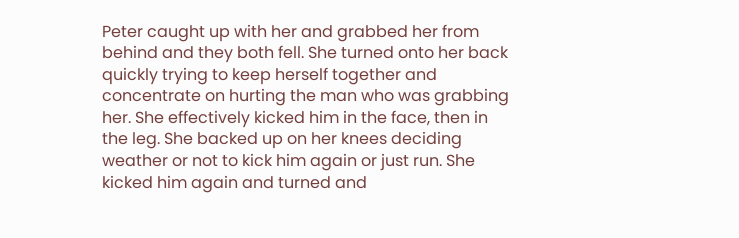Peter caught up with her and grabbed her from behind and they both fell. She turned onto her back quickly trying to keep herself together and concentrate on hurting the man who was grabbing her. She effectively kicked him in the face, then in the leg. She backed up on her knees deciding weather or not to kick him again or just run. She kicked him again and turned and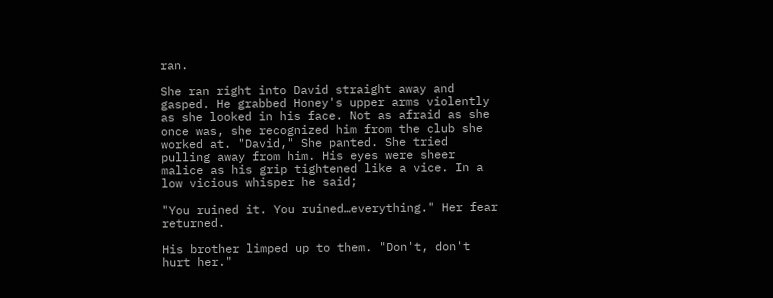ran.

She ran right into David straight away and gasped. He grabbed Honey's upper arms violently as she looked in his face. Not as afraid as she once was, she recognized him from the club she worked at. "David," She panted. She tried pulling away from him. His eyes were sheer malice as his grip tightened like a vice. In a low vicious whisper he said;

"You ruined it. You ruined…everything." Her fear returned.

His brother limped up to them. "Don't, don't hurt her."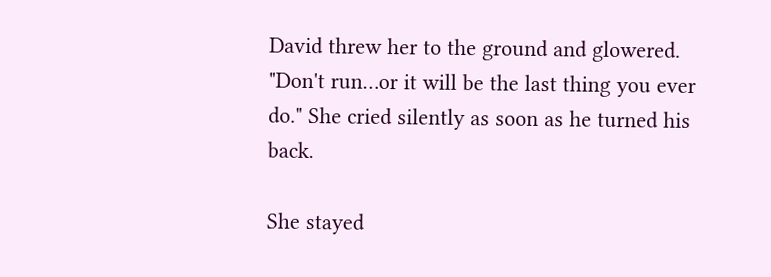David threw her to the ground and glowered. "Don't run…or it will be the last thing you ever do." She cried silently as soon as he turned his back.

She stayed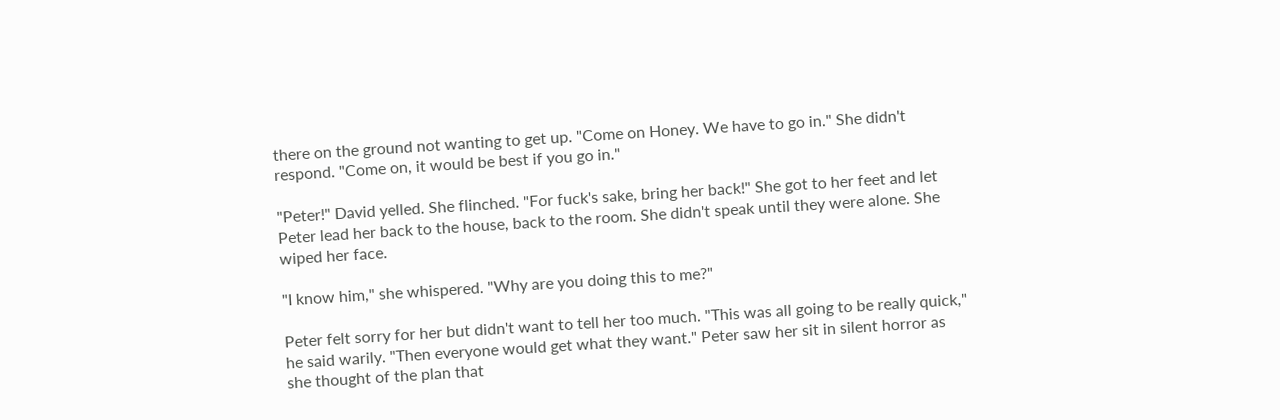there on the ground not wanting to get up. "Come on Honey. We have to go in." She didn't respond. "Come on, it would be best if you go in."

"Peter!" David yelled. She flinched. "For fuck's sake, bring her back!" She got to her feet and let Peter lead her back to the house, back to the room. She didn't speak until they were alone. She wiped her face.

"I know him," she whispered. "Why are you doing this to me?"

Peter felt sorry for her but didn't want to tell her too much. "This was all going to be really quick," he said warily. "Then everyone would get what they want." Peter saw her sit in silent horror as she thought of the plan that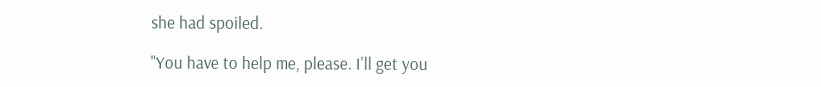she had spoiled.

"You have to help me, please. I'll get you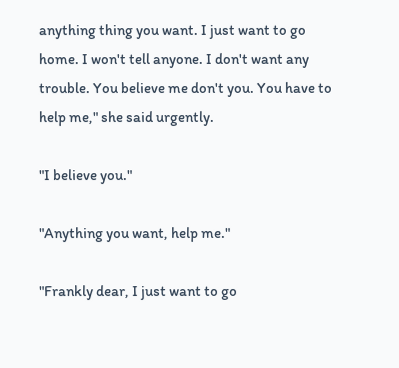anything thing you want. I just want to go home. I won't tell anyone. I don't want any trouble. You believe me don't you. You have to help me," she said urgently.

"I believe you."

"Anything you want, help me."

"Frankly dear, I just want to go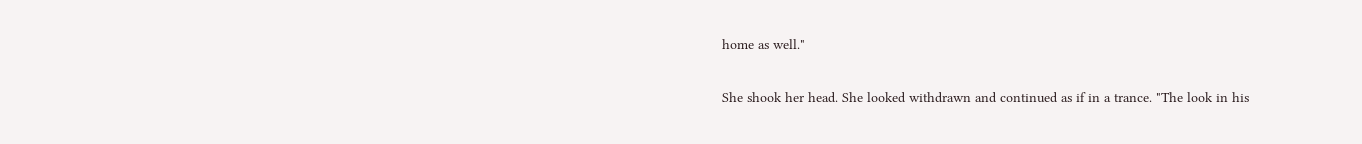home as well."

She shook her head. She looked withdrawn and continued as if in a trance. "The look in his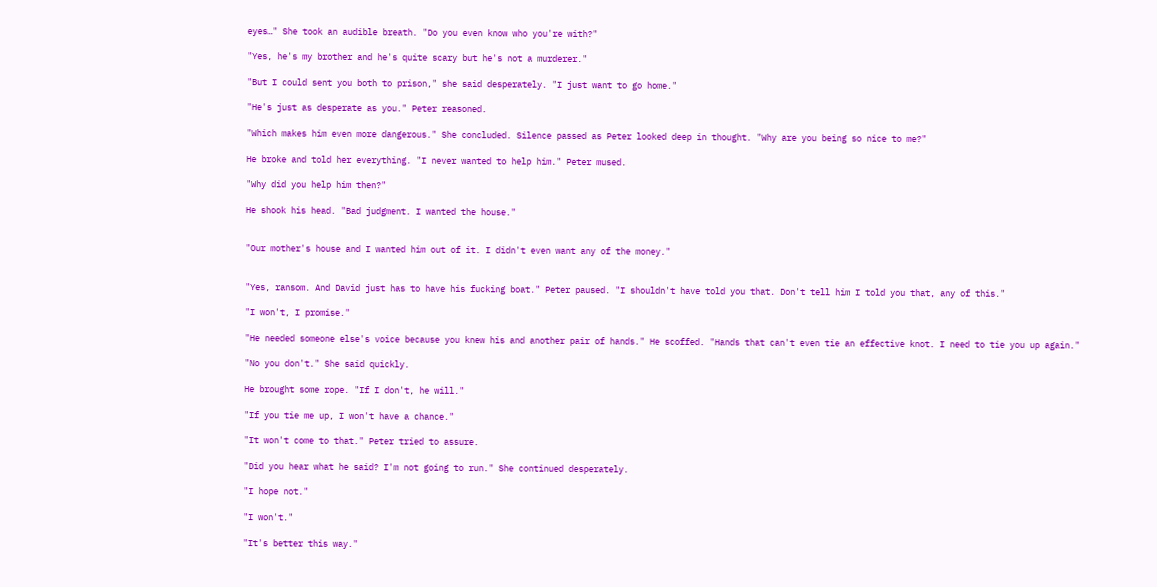eyes…" She took an audible breath. "Do you even know who you're with?"

"Yes, he's my brother and he's quite scary but he's not a murderer."

"But I could sent you both to prison," she said desperately. "I just want to go home."

"He's just as desperate as you." Peter reasoned.

"Which makes him even more dangerous." She concluded. Silence passed as Peter looked deep in thought. "Why are you being so nice to me?"

He broke and told her everything. "I never wanted to help him." Peter mused.

"Why did you help him then?"

He shook his head. "Bad judgment. I wanted the house."


"Our mother's house and I wanted him out of it. I didn't even want any of the money."


"Yes, ransom. And David just has to have his fucking boat." Peter paused. "I shouldn't have told you that. Don't tell him I told you that, any of this."

"I won't, I promise."

"He needed someone else's voice because you knew his and another pair of hands." He scoffed. "Hands that can't even tie an effective knot. I need to tie you up again."

"No you don't." She said quickly.

He brought some rope. "If I don't, he will."

"If you tie me up, I won't have a chance."

"It won't come to that." Peter tried to assure.

"Did you hear what he said? I'm not going to run." She continued desperately.

"I hope not."

"I won't."

"It's better this way."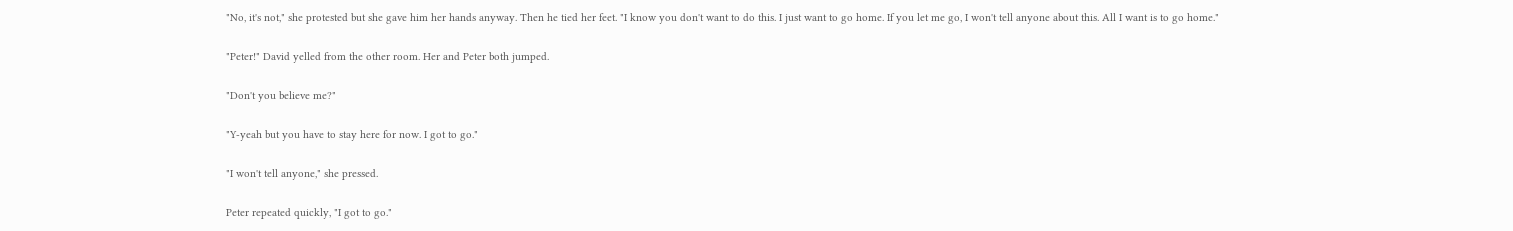"No, it's not," she protested but she gave him her hands anyway. Then he tied her feet. "I know you don't want to do this. I just want to go home. If you let me go, I won't tell anyone about this. All I want is to go home."

"Peter!" David yelled from the other room. Her and Peter both jumped.

"Don't you believe me?"

"Y-yeah but you have to stay here for now. I got to go."

"I won't tell anyone," she pressed.

Peter repeated quickly, "I got to go."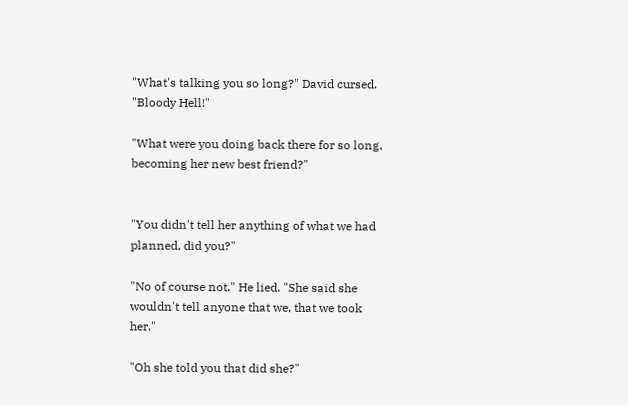"What's talking you so long?" David cursed. "Bloody Hell!"

"What were you doing back there for so long, becoming her new best friend?"


"You didn't tell her anything of what we had planned, did you?"

"No of course not." He lied. "She said she wouldn't tell anyone that we, that we took her."

"Oh she told you that did she?"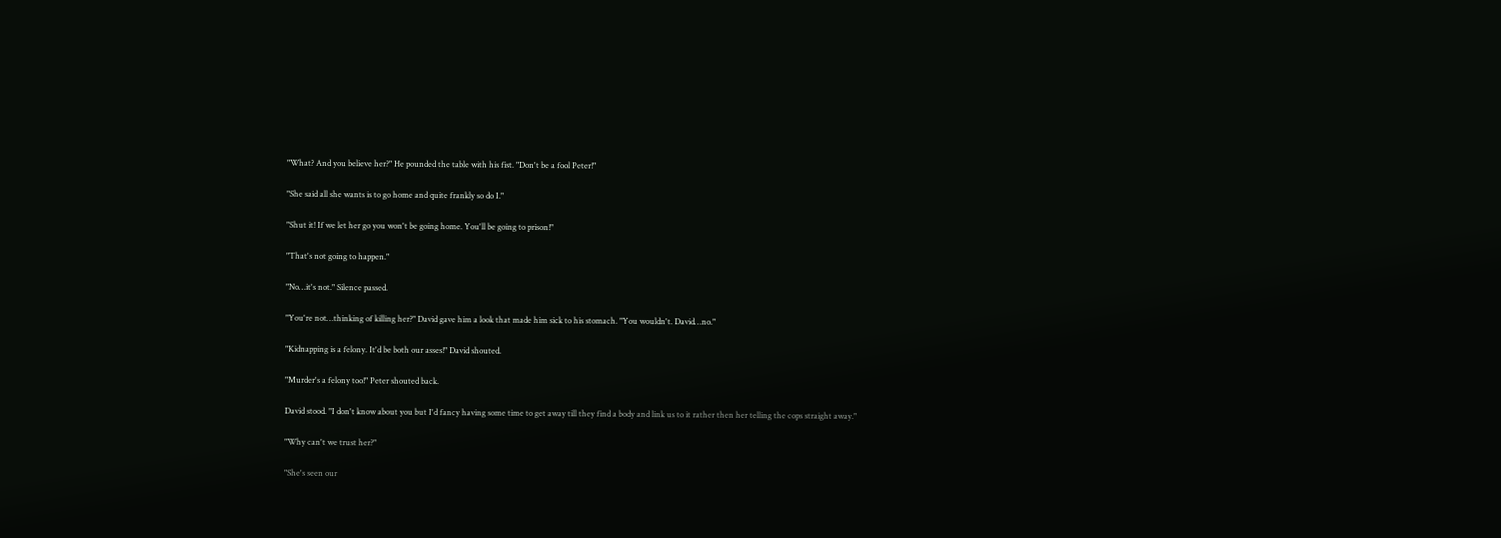"What? And you believe her?" He pounded the table with his fist. "Don't be a fool Peter!"

"She said all she wants is to go home and quite frankly so do I."

"Shut it! If we let her go you won't be going home. You'll be going to prison!"

"That's not going to happen."

"No…it's not." Silence passed.

"You're not…thinking of killing her?" David gave him a look that made him sick to his stomach. "You wouldn't. David…no."

"Kidnapping is a felony. It'd be both our asses!" David shouted.

"Murder's a felony too!" Peter shouted back.

David stood. "I don't know about you but I'd fancy having some time to get away till they find a body and link us to it rather then her telling the cops straight away."

"Why can't we trust her?"

"She's seen our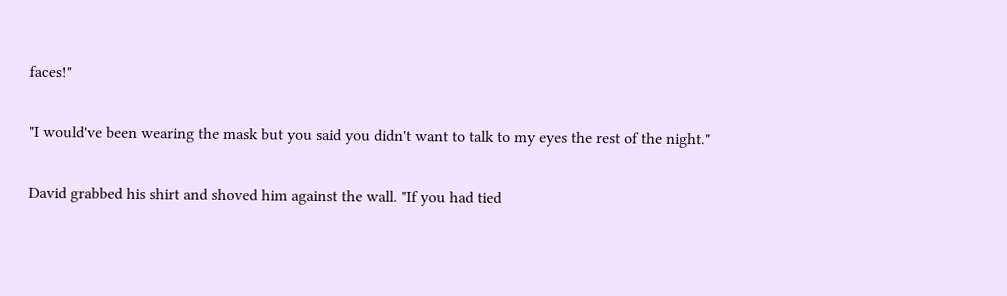faces!"

"I would've been wearing the mask but you said you didn't want to talk to my eyes the rest of the night."

David grabbed his shirt and shoved him against the wall. "If you had tied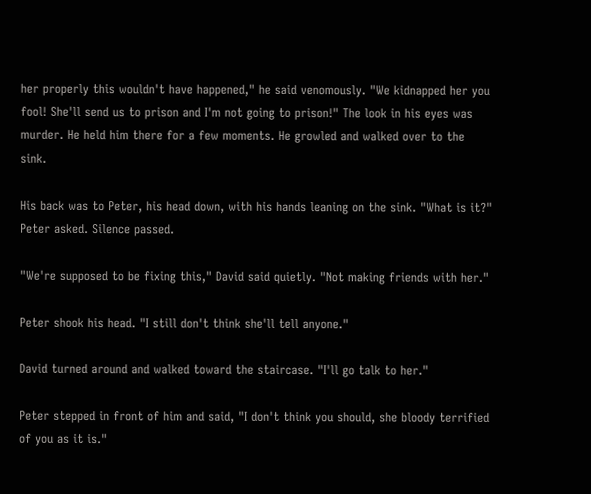her properly this wouldn't have happened," he said venomously. "We kidnapped her you fool! She'll send us to prison and I'm not going to prison!" The look in his eyes was murder. He held him there for a few moments. He growled and walked over to the sink.

His back was to Peter, his head down, with his hands leaning on the sink. "What is it?" Peter asked. Silence passed.

"We're supposed to be fixing this," David said quietly. "Not making friends with her."

Peter shook his head. "I still don't think she'll tell anyone."

David turned around and walked toward the staircase. "I'll go talk to her."

Peter stepped in front of him and said, "I don't think you should, she bloody terrified of you as it is."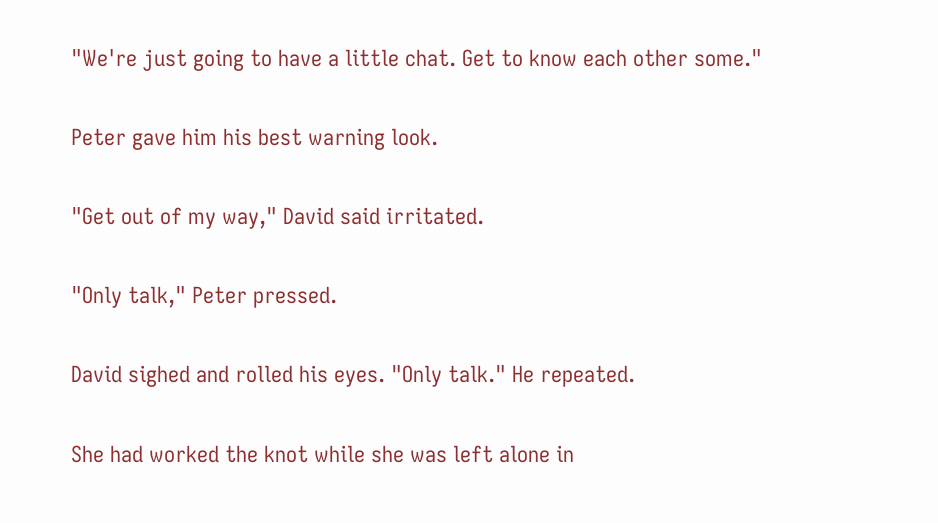"We're just going to have a little chat. Get to know each other some."

Peter gave him his best warning look.

"Get out of my way," David said irritated.

"Only talk," Peter pressed.

David sighed and rolled his eyes. "Only talk." He repeated.

She had worked the knot while she was left alone in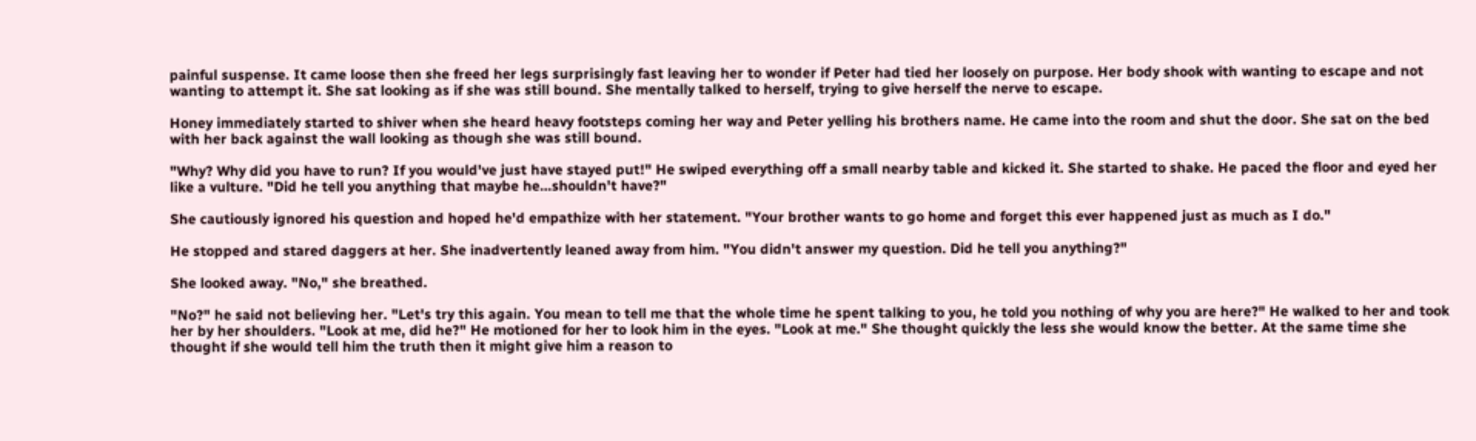painful suspense. It came loose then she freed her legs surprisingly fast leaving her to wonder if Peter had tied her loosely on purpose. Her body shook with wanting to escape and not wanting to attempt it. She sat looking as if she was still bound. She mentally talked to herself, trying to give herself the nerve to escape.

Honey immediately started to shiver when she heard heavy footsteps coming her way and Peter yelling his brothers name. He came into the room and shut the door. She sat on the bed with her back against the wall looking as though she was still bound.

"Why? Why did you have to run? If you would've just have stayed put!" He swiped everything off a small nearby table and kicked it. She started to shake. He paced the floor and eyed her like a vulture. "Did he tell you anything that maybe he…shouldn't have?"

She cautiously ignored his question and hoped he'd empathize with her statement. "Your brother wants to go home and forget this ever happened just as much as I do."

He stopped and stared daggers at her. She inadvertently leaned away from him. "You didn't answer my question. Did he tell you anything?"

She looked away. "No," she breathed.

"No?" he said not believing her. "Let's try this again. You mean to tell me that the whole time he spent talking to you, he told you nothing of why you are here?" He walked to her and took her by her shoulders. "Look at me, did he?" He motioned for her to look him in the eyes. "Look at me." She thought quickly the less she would know the better. At the same time she thought if she would tell him the truth then it might give him a reason to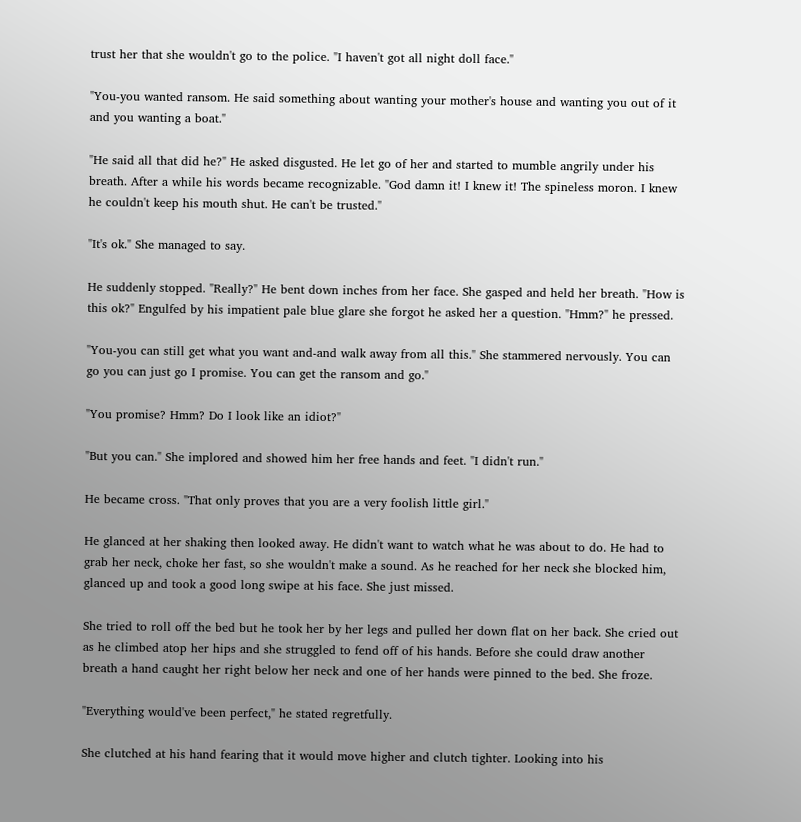trust her that she wouldn't go to the police. "I haven't got all night doll face."

"You-you wanted ransom. He said something about wanting your mother's house and wanting you out of it and you wanting a boat."

"He said all that did he?" He asked disgusted. He let go of her and started to mumble angrily under his breath. After a while his words became recognizable. "God damn it! I knew it! The spineless moron. I knew he couldn't keep his mouth shut. He can't be trusted."

"It's ok." She managed to say.

He suddenly stopped. "Really?" He bent down inches from her face. She gasped and held her breath. "How is this ok?" Engulfed by his impatient pale blue glare she forgot he asked her a question. "Hmm?" he pressed.

"You-you can still get what you want and-and walk away from all this." She stammered nervously. You can go you can just go I promise. You can get the ransom and go."

"You promise? Hmm? Do I look like an idiot?"

"But you can." She implored and showed him her free hands and feet. "I didn't run."

He became cross. "That only proves that you are a very foolish little girl."

He glanced at her shaking then looked away. He didn't want to watch what he was about to do. He had to grab her neck, choke her fast, so she wouldn't make a sound. As he reached for her neck she blocked him, glanced up and took a good long swipe at his face. She just missed.

She tried to roll off the bed but he took her by her legs and pulled her down flat on her back. She cried out as he climbed atop her hips and she struggled to fend off of his hands. Before she could draw another breath a hand caught her right below her neck and one of her hands were pinned to the bed. She froze.

"Everything would've been perfect," he stated regretfully.

She clutched at his hand fearing that it would move higher and clutch tighter. Looking into his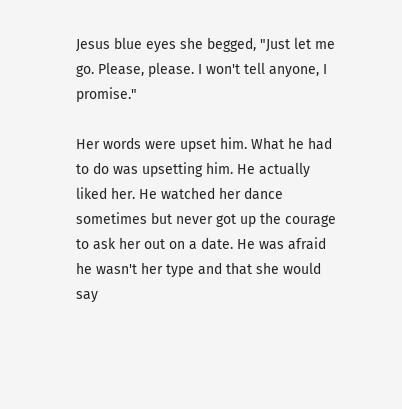Jesus blue eyes she begged, "Just let me go. Please, please. I won't tell anyone, I promise."

Her words were upset him. What he had to do was upsetting him. He actually liked her. He watched her dance sometimes but never got up the courage to ask her out on a date. He was afraid he wasn't her type and that she would say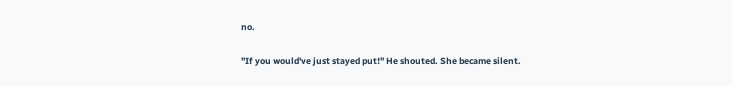no.

"If you would've just stayed put!" He shouted. She became silent.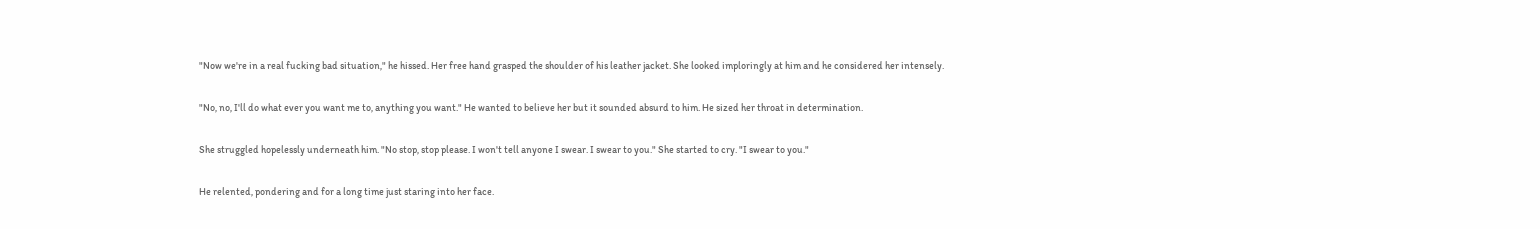"Now we're in a real fucking bad situation," he hissed. Her free hand grasped the shoulder of his leather jacket. She looked imploringly at him and he considered her intensely.

"No, no, I'll do what ever you want me to, anything you want." He wanted to believe her but it sounded absurd to him. He sized her throat in determination.

She struggled hopelessly underneath him. "No stop, stop please. I won't tell anyone I swear. I swear to you." She started to cry. "I swear to you."

He relented, pondering and for a long time just staring into her face.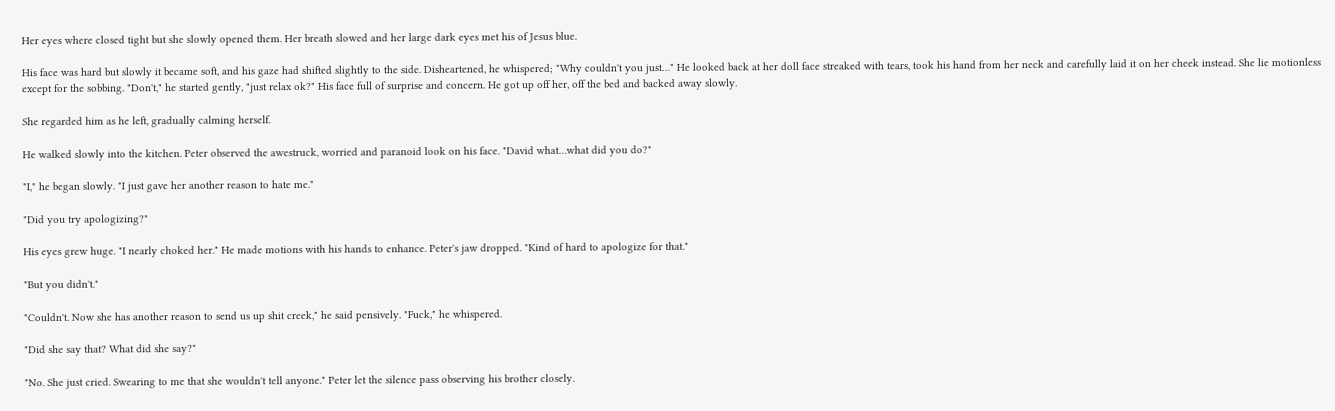Her eyes where closed tight but she slowly opened them. Her breath slowed and her large dark eyes met his of Jesus blue.

His face was hard but slowly it became soft, and his gaze had shifted slightly to the side. Disheartened, he whispered; "Why couldn't you just…" He looked back at her doll face streaked with tears, took his hand from her neck and carefully laid it on her cheek instead. She lie motionless except for the sobbing. "Don't," he started gently, "just relax ok?" His face full of surprise and concern. He got up off her, off the bed and backed away slowly.

She regarded him as he left, gradually calming herself.

He walked slowly into the kitchen. Peter observed the awestruck, worried and paranoid look on his face. "David what…what did you do?"

"I," he began slowly. "I just gave her another reason to hate me."

"Did you try apologizing?"

His eyes grew huge. "I nearly choked her." He made motions with his hands to enhance. Peter's jaw dropped. "Kind of hard to apologize for that."

"But you didn't."

"Couldn't. Now she has another reason to send us up shit creek," he said pensively. "Fuck," he whispered.

"Did she say that? What did she say?"

"No. She just cried. Swearing to me that she wouldn't tell anyone." Peter let the silence pass observing his brother closely.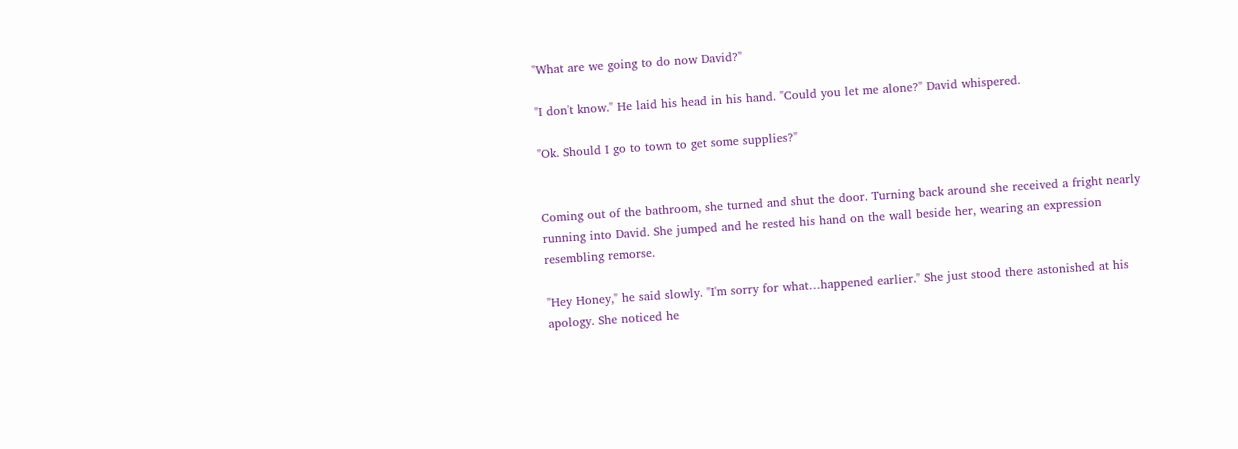"What are we going to do now David?"

"I don't know." He laid his head in his hand. "Could you let me alone?" David whispered.

"Ok. Should I go to town to get some supplies?"


Coming out of the bathroom, she turned and shut the door. Turning back around she received a fright nearly running into David. She jumped and he rested his hand on the wall beside her, wearing an expression resembling remorse.

"Hey Honey," he said slowly. "I'm sorry for what…happened earlier." She just stood there astonished at his apology. She noticed he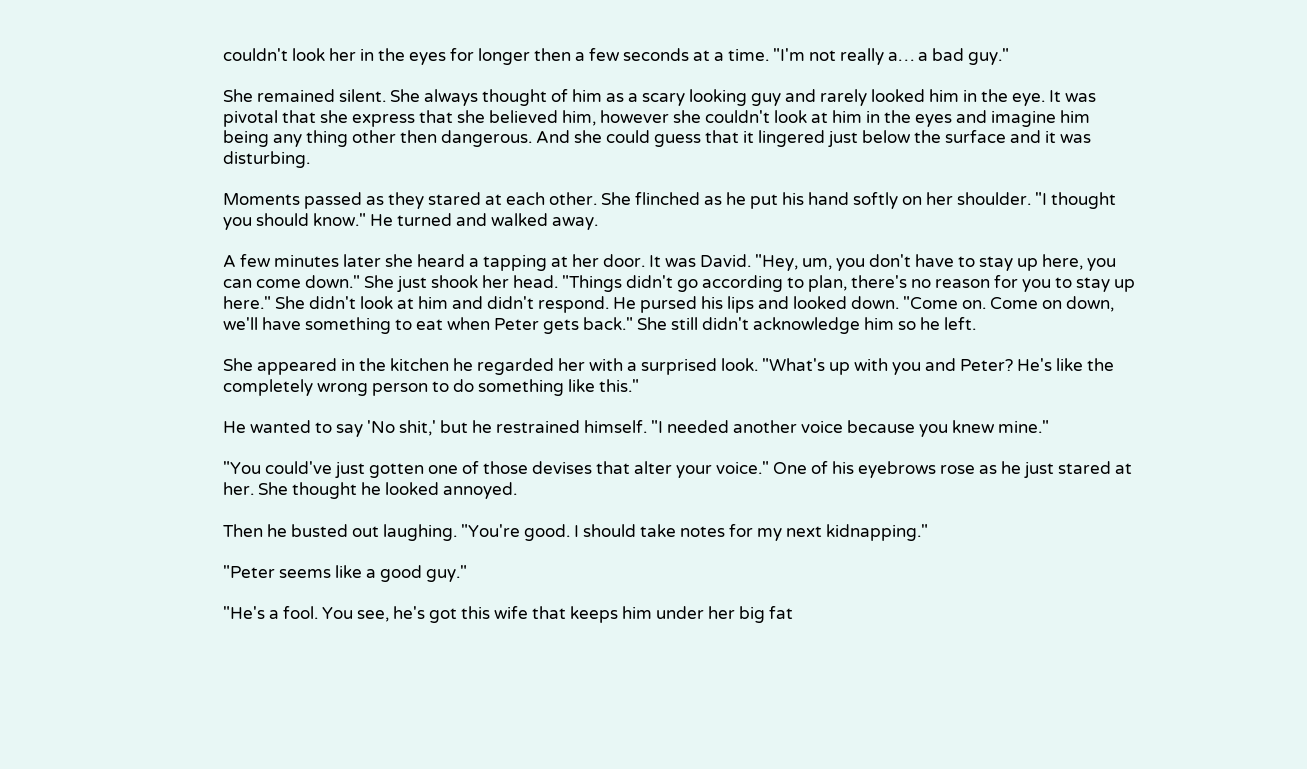couldn't look her in the eyes for longer then a few seconds at a time. "I'm not really a… a bad guy."

She remained silent. She always thought of him as a scary looking guy and rarely looked him in the eye. It was pivotal that she express that she believed him, however she couldn't look at him in the eyes and imagine him being any thing other then dangerous. And she could guess that it lingered just below the surface and it was disturbing.

Moments passed as they stared at each other. She flinched as he put his hand softly on her shoulder. "I thought you should know." He turned and walked away.

A few minutes later she heard a tapping at her door. It was David. "Hey, um, you don't have to stay up here, you can come down." She just shook her head. "Things didn't go according to plan, there's no reason for you to stay up here." She didn't look at him and didn't respond. He pursed his lips and looked down. "Come on. Come on down, we'll have something to eat when Peter gets back." She still didn't acknowledge him so he left.

She appeared in the kitchen he regarded her with a surprised look. "What's up with you and Peter? He's like the completely wrong person to do something like this."

He wanted to say 'No shit,' but he restrained himself. "I needed another voice because you knew mine."

"You could've just gotten one of those devises that alter your voice." One of his eyebrows rose as he just stared at her. She thought he looked annoyed.

Then he busted out laughing. "You're good. I should take notes for my next kidnapping."

"Peter seems like a good guy."

"He's a fool. You see, he's got this wife that keeps him under her big fat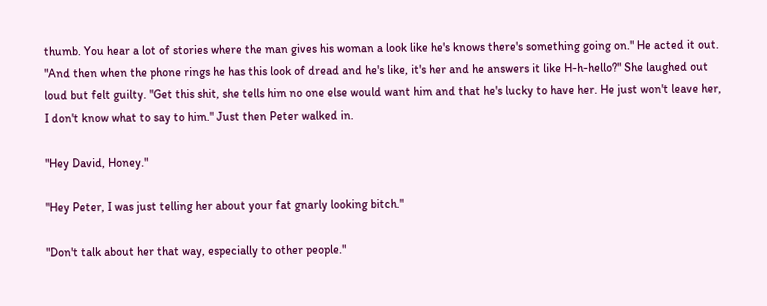thumb. You hear a lot of stories where the man gives his woman a look like he's knows there's something going on." He acted it out. "And then when the phone rings he has this look of dread and he's like, it's her and he answers it like H-h-hello?" She laughed out loud but felt guilty. "Get this shit, she tells him no one else would want him and that he's lucky to have her. He just won't leave her, I don't know what to say to him." Just then Peter walked in.

"Hey David, Honey."

"Hey Peter, I was just telling her about your fat gnarly looking bitch."

"Don't talk about her that way, especially to other people."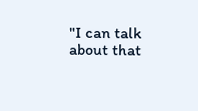"I can talk about that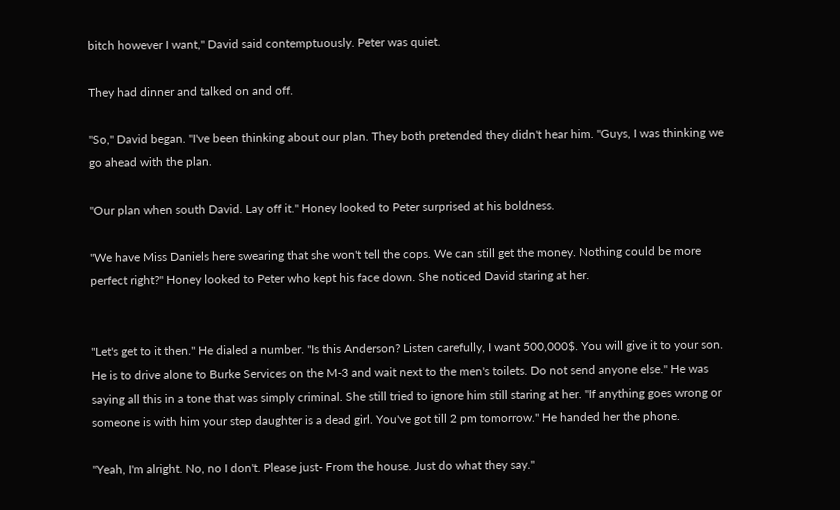bitch however I want," David said contemptuously. Peter was quiet.

They had dinner and talked on and off.

"So," David began. "I've been thinking about our plan. They both pretended they didn't hear him. "Guys, I was thinking we go ahead with the plan.

"Our plan when south David. Lay off it." Honey looked to Peter surprised at his boldness.

"We have Miss Daniels here swearing that she won't tell the cops. We can still get the money. Nothing could be more perfect right?" Honey looked to Peter who kept his face down. She noticed David staring at her.


"Let's get to it then." He dialed a number. "Is this Anderson? Listen carefully, I want 500,000$. You will give it to your son. He is to drive alone to Burke Services on the M-3 and wait next to the men's toilets. Do not send anyone else." He was saying all this in a tone that was simply criminal. She still tried to ignore him still staring at her. "If anything goes wrong or someone is with him your step daughter is a dead girl. You've got till 2 pm tomorrow." He handed her the phone.

"Yeah, I'm alright. No, no I don't. Please just- From the house. Just do what they say."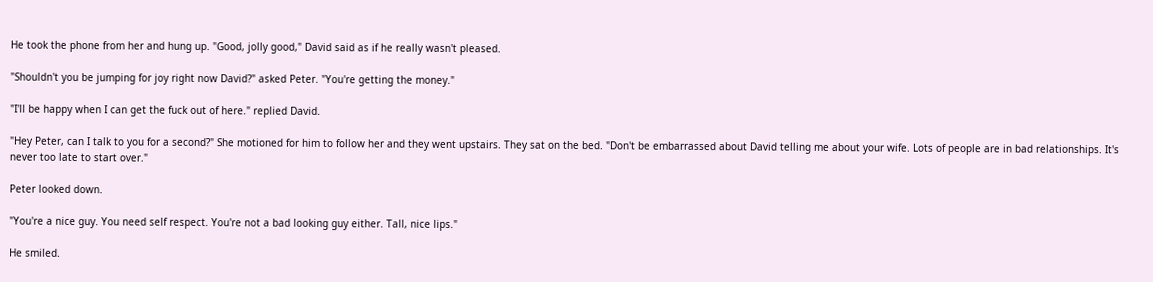He took the phone from her and hung up. "Good, jolly good," David said as if he really wasn't pleased.

"Shouldn't you be jumping for joy right now David?" asked Peter. "You're getting the money."

"I'll be happy when I can get the fuck out of here." replied David.

"Hey Peter, can I talk to you for a second?" She motioned for him to follow her and they went upstairs. They sat on the bed. "Don't be embarrassed about David telling me about your wife. Lots of people are in bad relationships. It's never too late to start over."

Peter looked down.

"You're a nice guy. You need self respect. You're not a bad looking guy either. Tall, nice lips."

He smiled.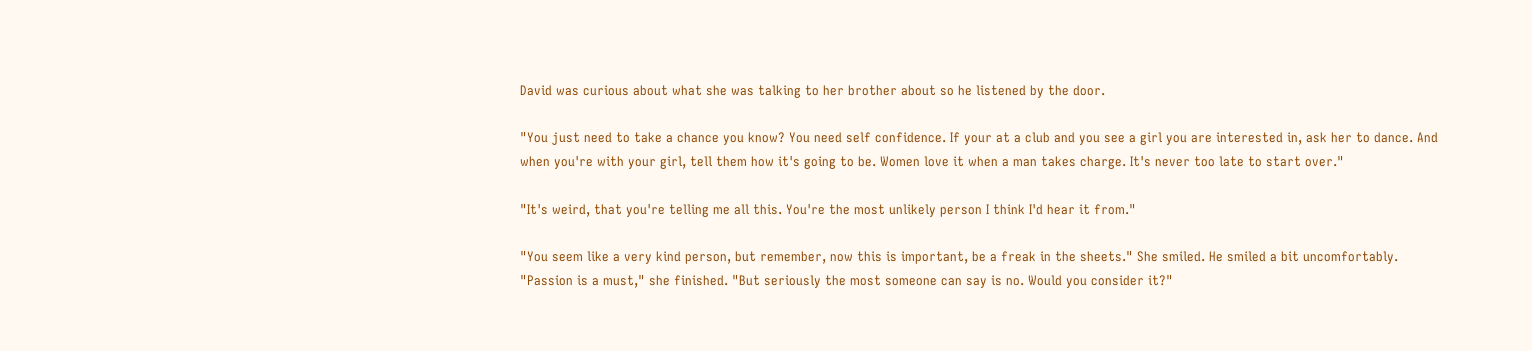David was curious about what she was talking to her brother about so he listened by the door.

"You just need to take a chance you know? You need self confidence. If your at a club and you see a girl you are interested in, ask her to dance. And when you're with your girl, tell them how it's going to be. Women love it when a man takes charge. It's never too late to start over."

"It's weird, that you're telling me all this. You're the most unlikely person I think I'd hear it from."

"You seem like a very kind person, but remember, now this is important, be a freak in the sheets." She smiled. He smiled a bit uncomfortably. "Passion is a must," she finished. "But seriously the most someone can say is no. Would you consider it?"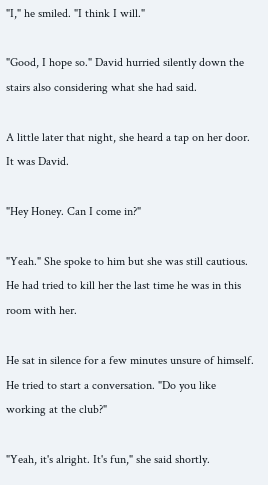"I," he smiled. "I think I will."

"Good, I hope so." David hurried silently down the stairs also considering what she had said.

A little later that night, she heard a tap on her door. It was David.

"Hey Honey. Can I come in?"

"Yeah." She spoke to him but she was still cautious. He had tried to kill her the last time he was in this room with her.

He sat in silence for a few minutes unsure of himself. He tried to start a conversation. "Do you like working at the club?"

"Yeah, it's alright. It's fun," she said shortly.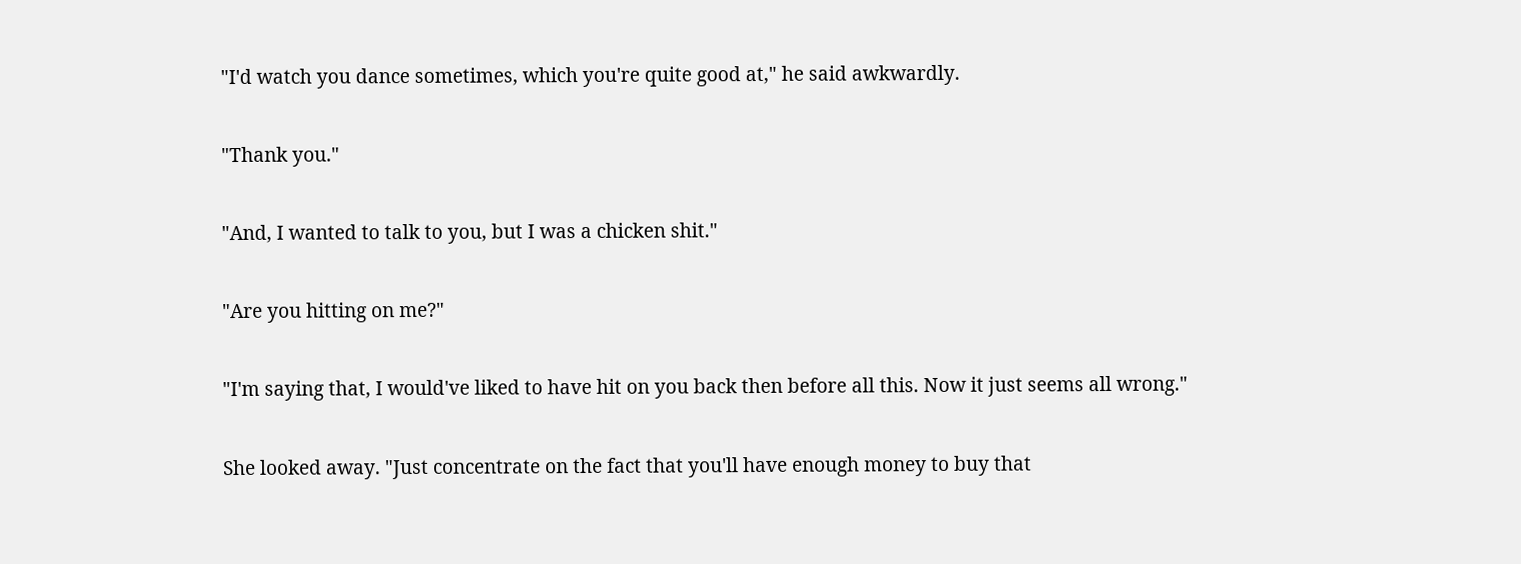"I'd watch you dance sometimes, which you're quite good at," he said awkwardly.

"Thank you."

"And, I wanted to talk to you, but I was a chicken shit."

"Are you hitting on me?"

"I'm saying that, I would've liked to have hit on you back then before all this. Now it just seems all wrong."

She looked away. "Just concentrate on the fact that you'll have enough money to buy that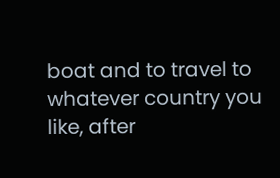boat and to travel to whatever country you like, after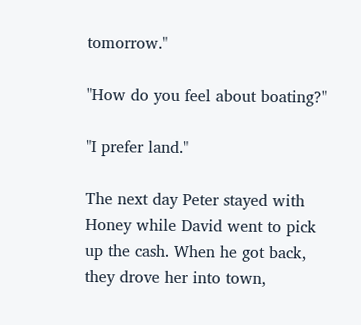tomorrow."

"How do you feel about boating?"

"I prefer land."

The next day Peter stayed with Honey while David went to pick up the cash. When he got back, they drove her into town,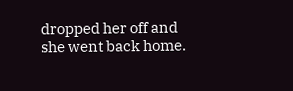dropped her off and she went back home.